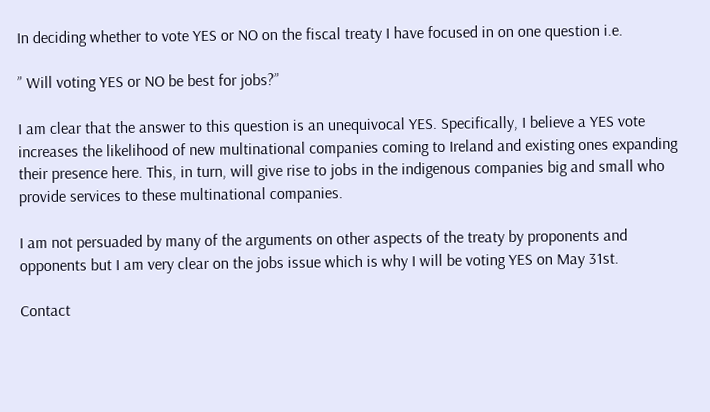In deciding whether to vote YES or NO on the fiscal treaty I have focused in on one question i.e.

” Will voting YES or NO be best for jobs?”

I am clear that the answer to this question is an unequivocal YES. Specifically, I believe a YES vote increases the likelihood of new multinational companies coming to Ireland and existing ones expanding their presence here. This, in turn, will give rise to jobs in the indigenous companies big and small who provide services to these multinational companies.

I am not persuaded by many of the arguments on other aspects of the treaty by proponents and opponents but I am very clear on the jobs issue which is why I will be voting YES on May 31st.

Contact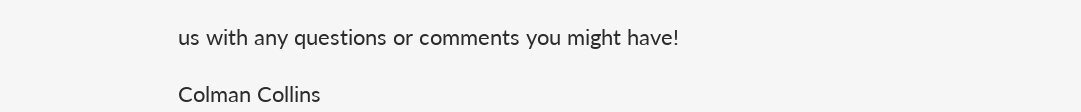us with any questions or comments you might have!

Colman Collins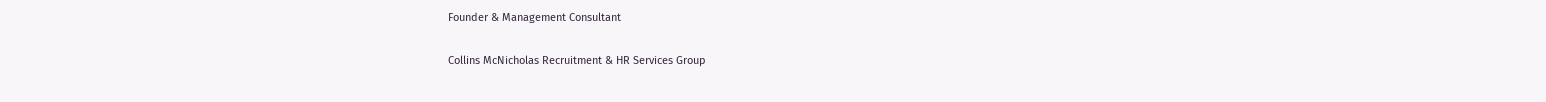Founder & Management Consultant

Collins McNicholas Recruitment & HR Services Group